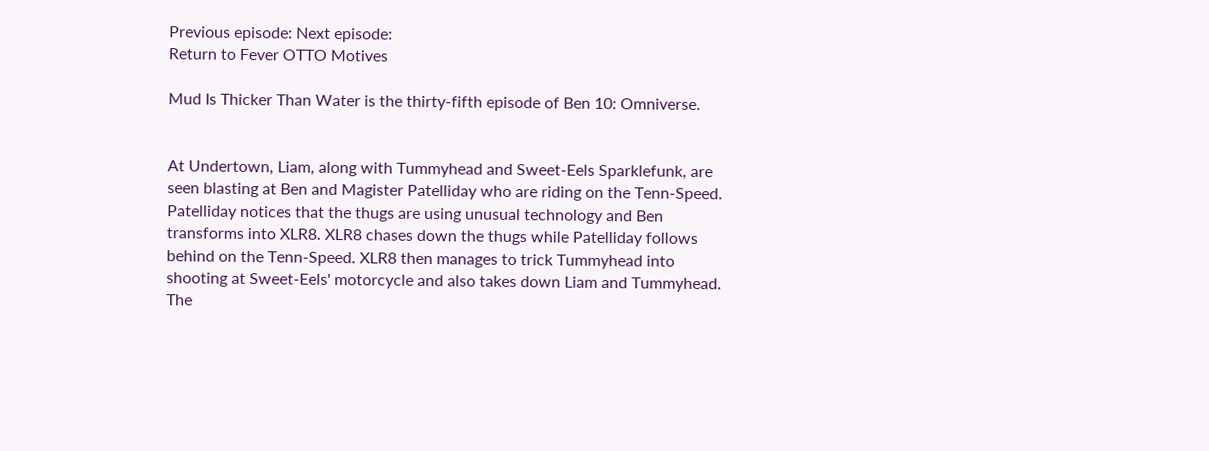Previous episode: Next episode:
Return to Fever OTTO Motives

Mud Is Thicker Than Water is the thirty-fifth episode of Ben 10: Omniverse.


At Undertown, Liam, along with Tummyhead and Sweet-Eels Sparklefunk, are seen blasting at Ben and Magister Patelliday who are riding on the Tenn-Speed. Patelliday notices that the thugs are using unusual technology and Ben transforms into XLR8. XLR8 chases down the thugs while Patelliday follows behind on the Tenn-Speed. XLR8 then manages to trick Tummyhead into shooting at Sweet-Eels' motorcycle and also takes down Liam and Tummyhead. The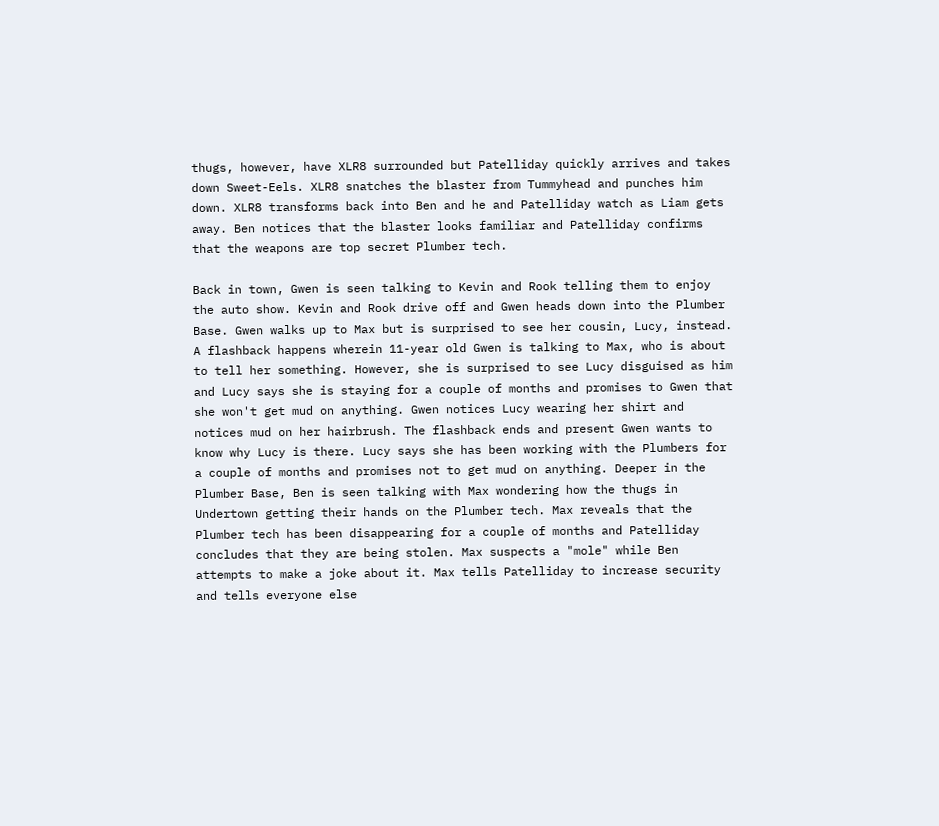thugs, however, have XLR8 surrounded but Patelliday quickly arrives and takes down Sweet-Eels. XLR8 snatches the blaster from Tummyhead and punches him down. XLR8 transforms back into Ben and he and Patelliday watch as Liam gets away. Ben notices that the blaster looks familiar and Patelliday confirms that the weapons are top secret Plumber tech.

Back in town, Gwen is seen talking to Kevin and Rook telling them to enjoy the auto show. Kevin and Rook drive off and Gwen heads down into the Plumber Base. Gwen walks up to Max but is surprised to see her cousin, Lucy, instead. A flashback happens wherein 11-year old Gwen is talking to Max, who is about to tell her something. However, she is surprised to see Lucy disguised as him and Lucy says she is staying for a couple of months and promises to Gwen that she won't get mud on anything. Gwen notices Lucy wearing her shirt and notices mud on her hairbrush. The flashback ends and present Gwen wants to know why Lucy is there. Lucy says she has been working with the Plumbers for a couple of months and promises not to get mud on anything. Deeper in the Plumber Base, Ben is seen talking with Max wondering how the thugs in Undertown getting their hands on the Plumber tech. Max reveals that the Plumber tech has been disappearing for a couple of months and Patelliday concludes that they are being stolen. Max suspects a "mole" while Ben attempts to make a joke about it. Max tells Patelliday to increase security and tells everyone else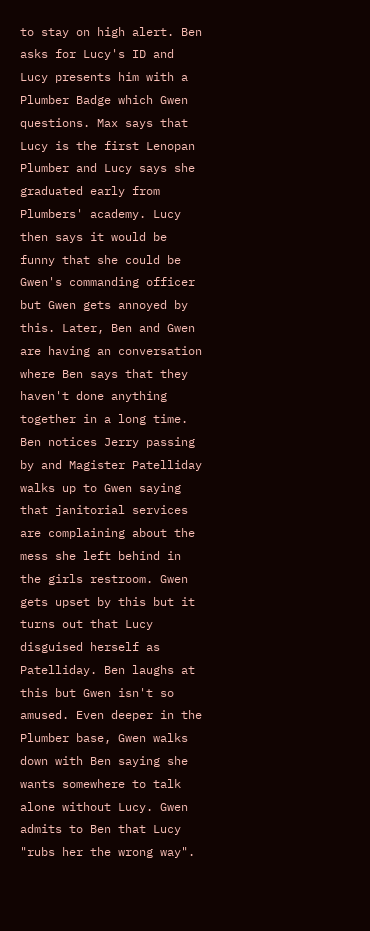to stay on high alert. Ben asks for Lucy's ID and Lucy presents him with a Plumber Badge which Gwen questions. Max says that Lucy is the first Lenopan Plumber and Lucy says she graduated early from Plumbers' academy. Lucy then says it would be funny that she could be Gwen's commanding officer but Gwen gets annoyed by this. Later, Ben and Gwen are having an conversation where Ben says that they haven't done anything together in a long time. Ben notices Jerry passing by and Magister Patelliday walks up to Gwen saying that janitorial services are complaining about the mess she left behind in the girls restroom. Gwen gets upset by this but it turns out that Lucy disguised herself as Patelliday. Ben laughs at this but Gwen isn't so amused. Even deeper in the Plumber base, Gwen walks down with Ben saying she wants somewhere to talk alone without Lucy. Gwen admits to Ben that Lucy "rubs her the wrong way".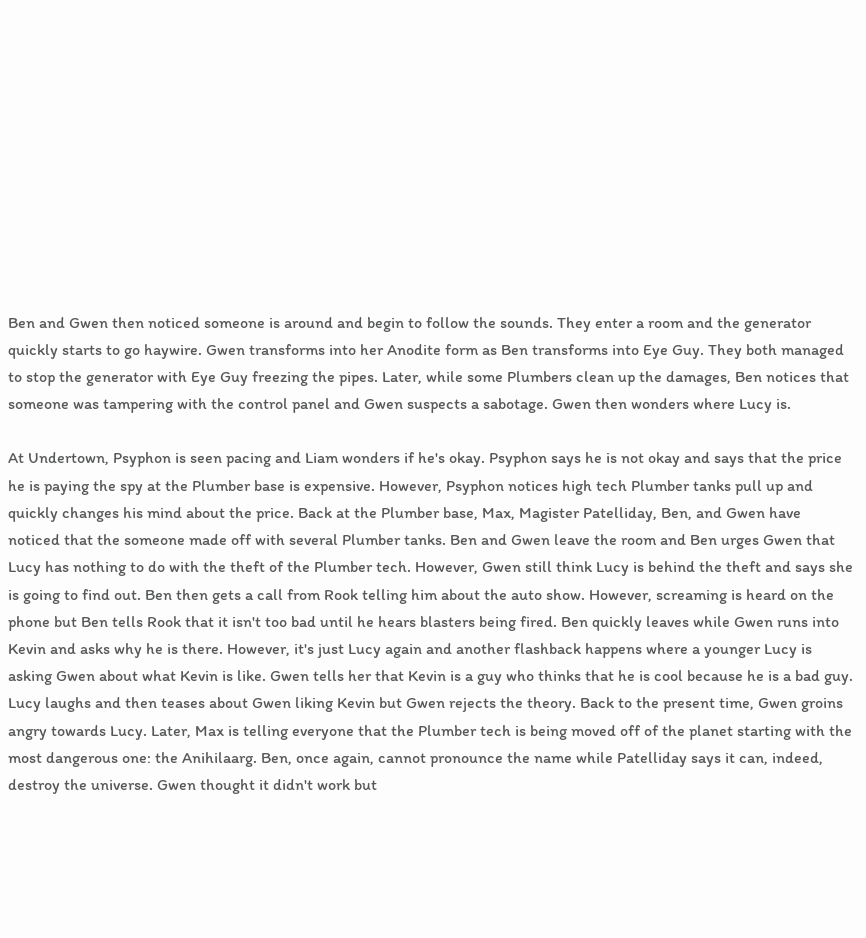Ben and Gwen then noticed someone is around and begin to follow the sounds. They enter a room and the generator quickly starts to go haywire. Gwen transforms into her Anodite form as Ben transforms into Eye Guy. They both managed to stop the generator with Eye Guy freezing the pipes. Later, while some Plumbers clean up the damages, Ben notices that someone was tampering with the control panel and Gwen suspects a sabotage. Gwen then wonders where Lucy is.

At Undertown, Psyphon is seen pacing and Liam wonders if he's okay. Psyphon says he is not okay and says that the price he is paying the spy at the Plumber base is expensive. However, Psyphon notices high tech Plumber tanks pull up and quickly changes his mind about the price. Back at the Plumber base, Max, Magister Patelliday, Ben, and Gwen have noticed that the someone made off with several Plumber tanks. Ben and Gwen leave the room and Ben urges Gwen that Lucy has nothing to do with the theft of the Plumber tech. However, Gwen still think Lucy is behind the theft and says she is going to find out. Ben then gets a call from Rook telling him about the auto show. However, screaming is heard on the phone but Ben tells Rook that it isn't too bad until he hears blasters being fired. Ben quickly leaves while Gwen runs into Kevin and asks why he is there. However, it's just Lucy again and another flashback happens where a younger Lucy is asking Gwen about what Kevin is like. Gwen tells her that Kevin is a guy who thinks that he is cool because he is a bad guy. Lucy laughs and then teases about Gwen liking Kevin but Gwen rejects the theory. Back to the present time, Gwen groins angry towards Lucy. Later, Max is telling everyone that the Plumber tech is being moved off of the planet starting with the most dangerous one: the Anihilaarg. Ben, once again, cannot pronounce the name while Patelliday says it can, indeed, destroy the universe. Gwen thought it didn't work but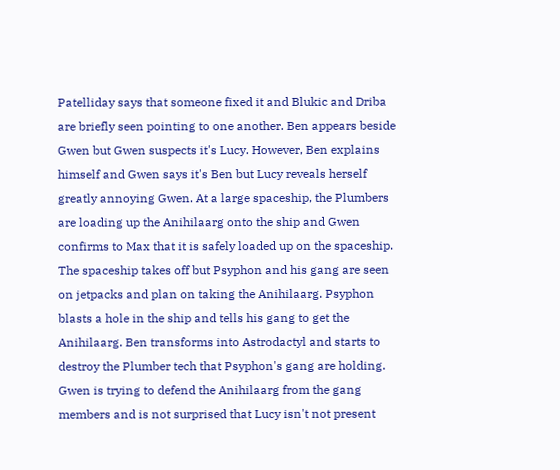Patelliday says that someone fixed it and Blukic and Driba are briefly seen pointing to one another. Ben appears beside Gwen but Gwen suspects it's Lucy. However, Ben explains himself and Gwen says it's Ben but Lucy reveals herself greatly annoying Gwen. At a large spaceship, the Plumbers are loading up the Anihilaarg onto the ship and Gwen confirms to Max that it is safely loaded up on the spaceship. The spaceship takes off but Psyphon and his gang are seen on jetpacks and plan on taking the Anihilaarg. Psyphon blasts a hole in the ship and tells his gang to get the Anihilaarg. Ben transforms into Astrodactyl and starts to destroy the Plumber tech that Psyphon's gang are holding. Gwen is trying to defend the Anihilaarg from the gang members and is not surprised that Lucy isn't not present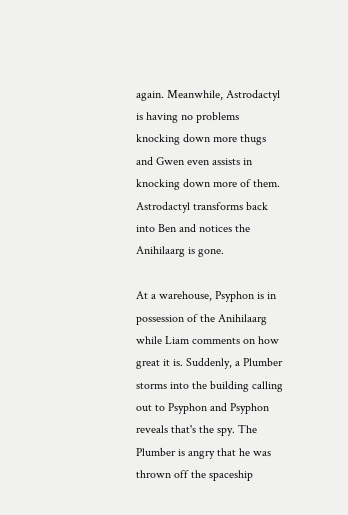again. Meanwhile, Astrodactyl is having no problems knocking down more thugs and Gwen even assists in knocking down more of them. Astrodactyl transforms back into Ben and notices the Anihilaarg is gone.

At a warehouse, Psyphon is in possession of the Anihilaarg while Liam comments on how great it is. Suddenly, a Plumber storms into the building calling out to Psyphon and Psyphon reveals that's the spy. The Plumber is angry that he was thrown off the spaceship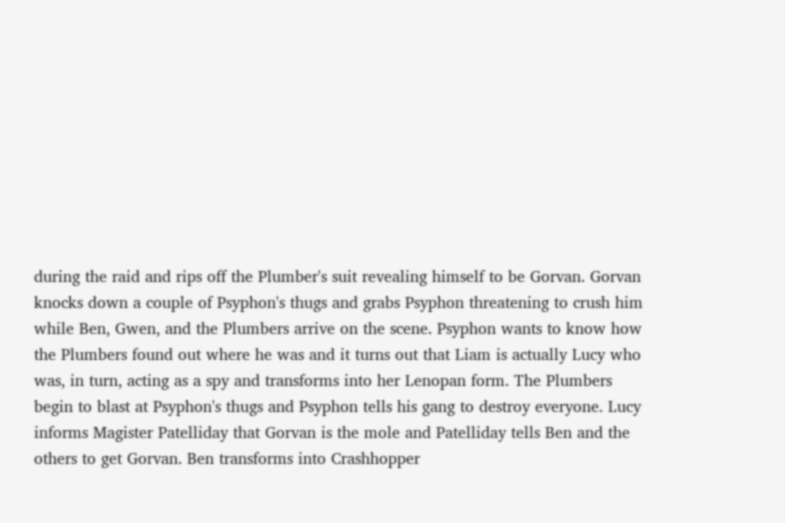during the raid and rips off the Plumber's suit revealing himself to be Gorvan. Gorvan knocks down a couple of Psyphon's thugs and grabs Psyphon threatening to crush him while Ben, Gwen, and the Plumbers arrive on the scene. Psyphon wants to know how the Plumbers found out where he was and it turns out that Liam is actually Lucy who was, in turn, acting as a spy and transforms into her Lenopan form. The Plumbers begin to blast at Psyphon's thugs and Psyphon tells his gang to destroy everyone. Lucy informs Magister Patelliday that Gorvan is the mole and Patelliday tells Ben and the others to get Gorvan. Ben transforms into Crashhopper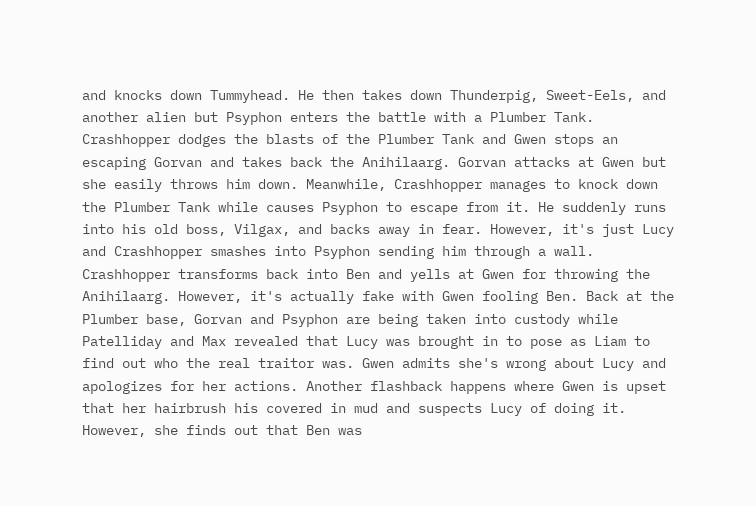and knocks down Tummyhead. He then takes down Thunderpig, Sweet-Eels, and another alien but Psyphon enters the battle with a Plumber Tank. Crashhopper dodges the blasts of the Plumber Tank and Gwen stops an escaping Gorvan and takes back the Anihilaarg. Gorvan attacks at Gwen but she easily throws him down. Meanwhile, Crashhopper manages to knock down the Plumber Tank while causes Psyphon to escape from it. He suddenly runs into his old boss, Vilgax, and backs away in fear. However, it's just Lucy and Crashhopper smashes into Psyphon sending him through a wall. Crashhopper transforms back into Ben and yells at Gwen for throwing the Anihilaarg. However, it's actually fake with Gwen fooling Ben. Back at the Plumber base, Gorvan and Psyphon are being taken into custody while Patelliday and Max revealed that Lucy was brought in to pose as Liam to find out who the real traitor was. Gwen admits she's wrong about Lucy and apologizes for her actions. Another flashback happens where Gwen is upset that her hairbrush his covered in mud and suspects Lucy of doing it. However, she finds out that Ben was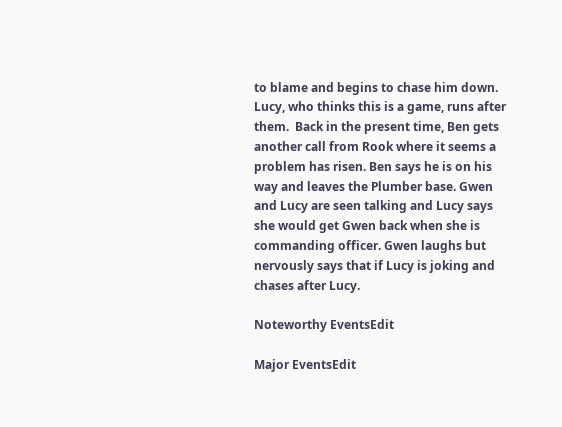to blame and begins to chase him down. Lucy, who thinks this is a game, runs after them.  Back in the present time, Ben gets another call from Rook where it seems a problem has risen. Ben says he is on his way and leaves the Plumber base. Gwen and Lucy are seen talking and Lucy says she would get Gwen back when she is commanding officer. Gwen laughs but nervously says that if Lucy is joking and chases after Lucy.

Noteworthy EventsEdit

Major EventsEdit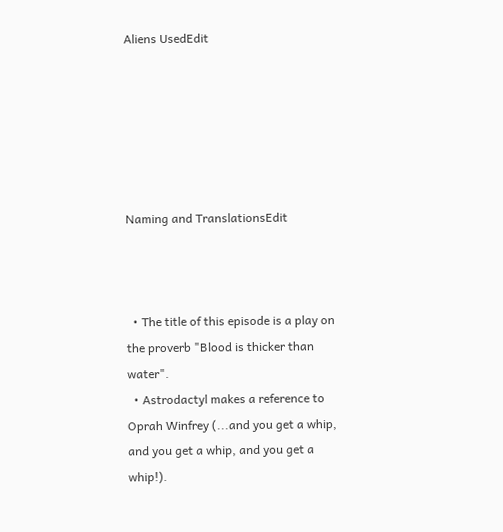Aliens UsedEdit






Naming and TranslationsEdit



  • The title of this episode is a play on the proverb "Blood is thicker than water".
  • Astrodactyl makes a reference to Oprah Winfrey (...and you get a whip, and you get a whip, and you get a whip!).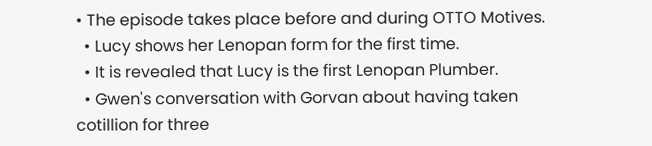• The episode takes place before and during OTTO Motives.
  • Lucy shows her Lenopan form for the first time.
  • It is revealed that Lucy is the first Lenopan Plumber.
  • Gwen's conversation with Gorvan about having taken cotillion for three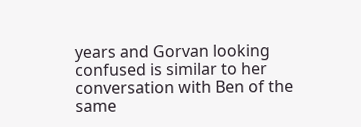years and Gorvan looking confused is similar to her conversation with Ben of the same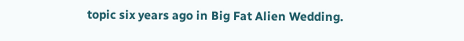topic six years ago in Big Fat Alien Wedding.